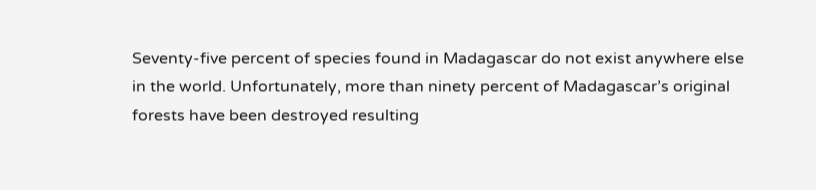Seventy-five percent of species found in Madagascar do not exist anywhere else in the world. Unfortunately, more than ninety percent of Madagascar’s original forests have been destroyed resulting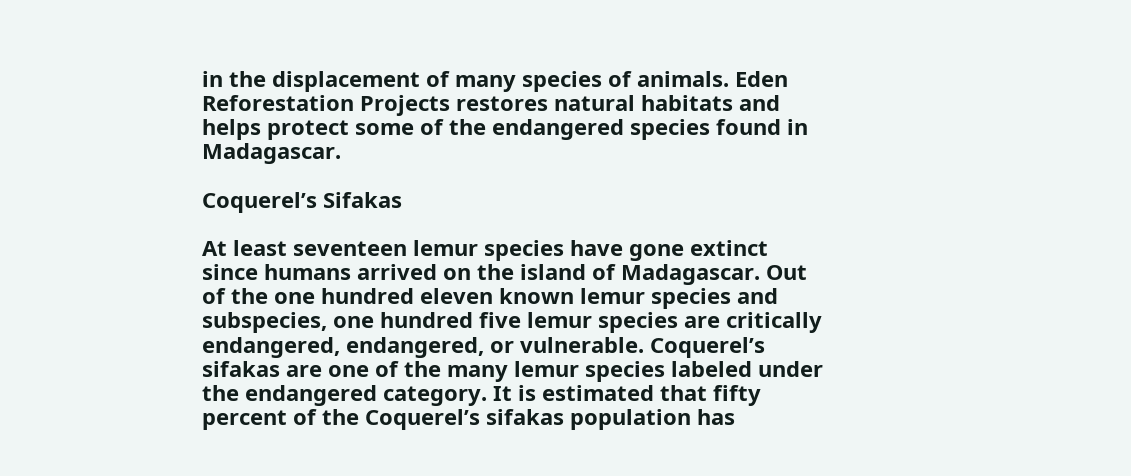in the displacement of many species of animals. Eden Reforestation Projects restores natural habitats and helps protect some of the endangered species found in Madagascar.

Coquerel’s Sifakas

At least seventeen lemur species have gone extinct since humans arrived on the island of Madagascar. Out of the one hundred eleven known lemur species and subspecies, one hundred five lemur species are critically endangered, endangered, or vulnerable. Coquerel’s sifakas are one of the many lemur species labeled under the endangered category. It is estimated that fifty percent of the Coquerel’s sifakas population has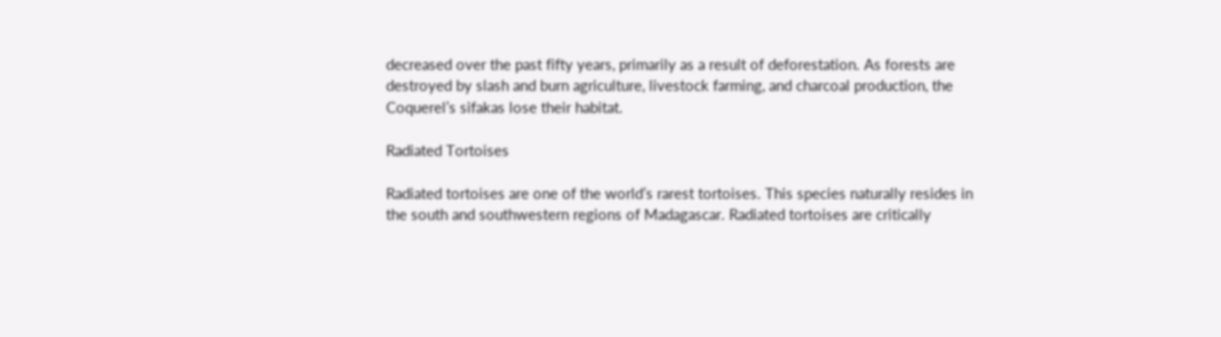decreased over the past fifty years, primarily as a result of deforestation. As forests are destroyed by slash and burn agriculture, livestock farming, and charcoal production, the Coquerel’s sifakas lose their habitat.

Radiated Tortoises

Radiated tortoises are one of the world’s rarest tortoises. This species naturally resides in the south and southwestern regions of Madagascar. Radiated tortoises are critically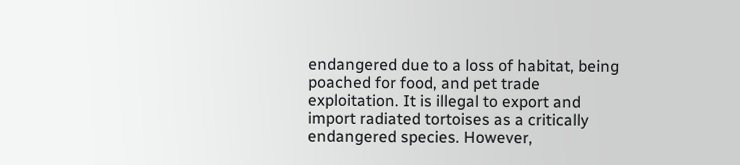endangered due to a loss of habitat, being poached for food, and pet trade exploitation. It is illegal to export and import radiated tortoises as a critically endangered species. However,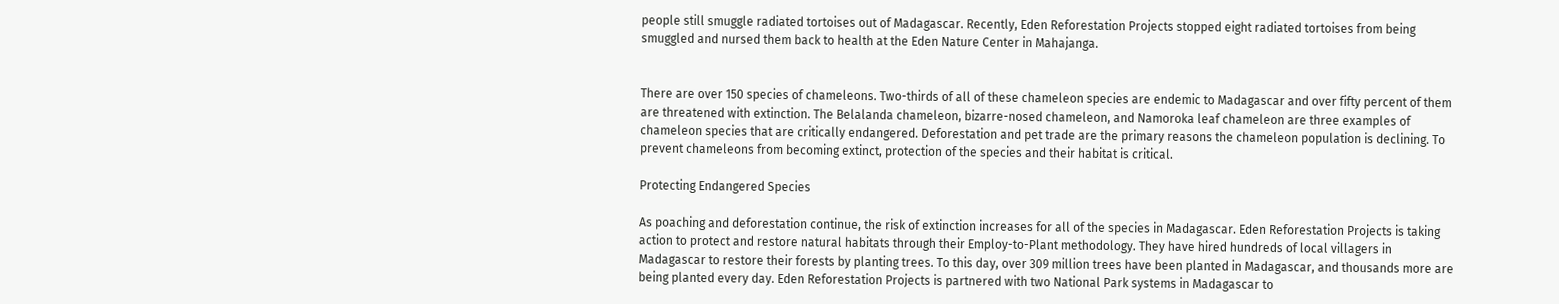people still smuggle radiated tortoises out of Madagascar. Recently, Eden Reforestation Projects stopped eight radiated tortoises from being smuggled and nursed them back to health at the Eden Nature Center in Mahajanga.


There are over 150 species of chameleons. Two-thirds of all of these chameleon species are endemic to Madagascar and over fifty percent of them are threatened with extinction. The Belalanda chameleon, bizarre-nosed chameleon, and Namoroka leaf chameleon are three examples of chameleon species that are critically endangered. Deforestation and pet trade are the primary reasons the chameleon population is declining. To prevent chameleons from becoming extinct, protection of the species and their habitat is critical.

Protecting Endangered Species

As poaching and deforestation continue, the risk of extinction increases for all of the species in Madagascar. Eden Reforestation Projects is taking action to protect and restore natural habitats through their Employ-to-Plant methodology. They have hired hundreds of local villagers in Madagascar to restore their forests by planting trees. To this day, over 309 million trees have been planted in Madagascar, and thousands more are being planted every day. Eden Reforestation Projects is partnered with two National Park systems in Madagascar to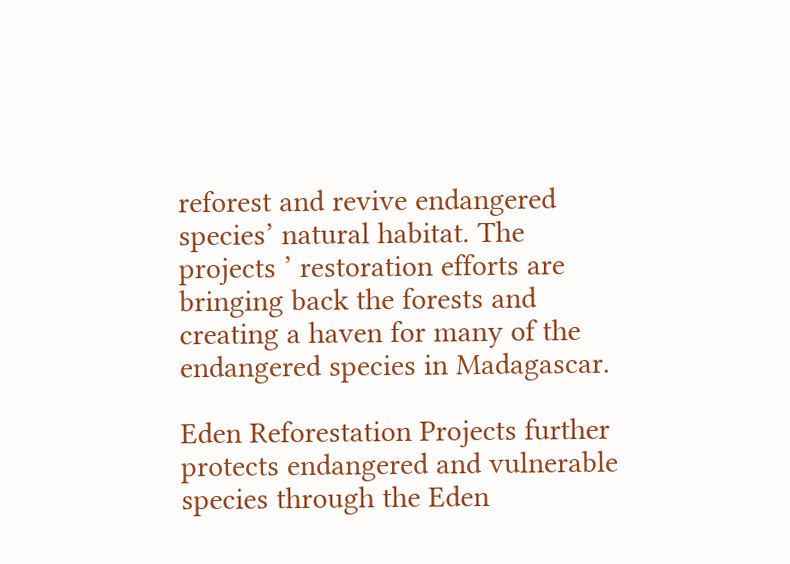reforest and revive endangered species’ natural habitat. The projects ’ restoration efforts are bringing back the forests and creating a haven for many of the endangered species in Madagascar.

Eden Reforestation Projects further protects endangered and vulnerable species through the Eden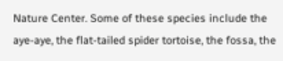Nature Center. Some of these species include the aye-aye, the flat-tailed spider tortoise, the fossa, the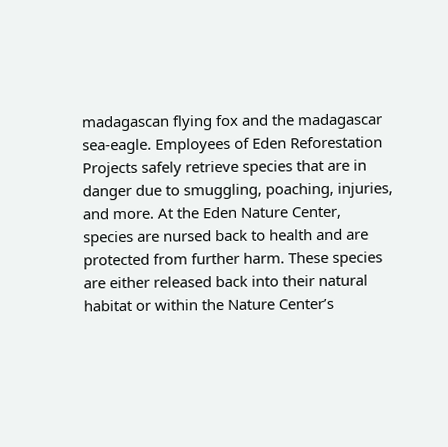madagascan flying fox and the madagascar sea-eagle. Employees of Eden Reforestation Projects safely retrieve species that are in danger due to smuggling, poaching, injuries, and more. At the Eden Nature Center, species are nursed back to health and are protected from further harm. These species are either released back into their natural habitat or within the Nature Center’s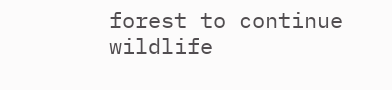forest to continue wildlife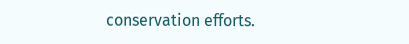conservation efforts.